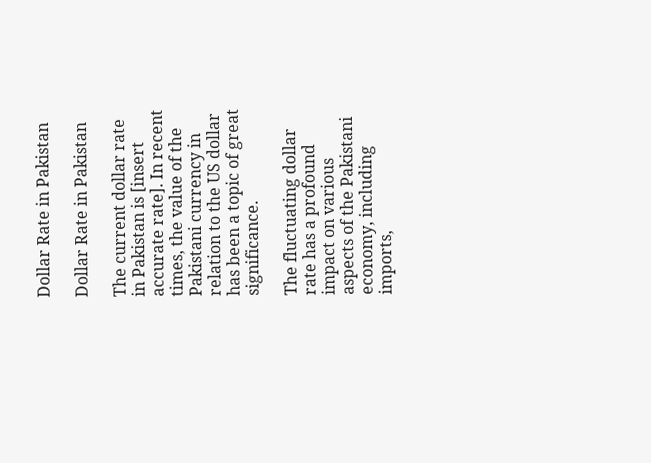Dollar Rate in Pakistan

Dollar Rate in Pakistan

The current dollar rate in Pakistan is [insert accurate rate]. In recent times, the value of the Pakistani currency in relation to the US dollar has been a topic of great significance.

The fluctuating dollar rate has a profound impact on various aspects of the Pakistani economy, including imports,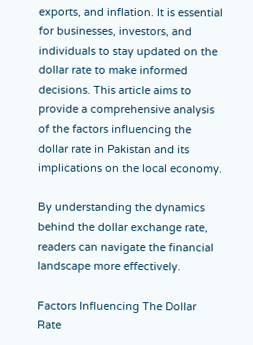exports, and inflation. It is essential for businesses, investors, and individuals to stay updated on the dollar rate to make informed decisions. This article aims to provide a comprehensive analysis of the factors influencing the dollar rate in Pakistan and its implications on the local economy.

By understanding the dynamics behind the dollar exchange rate, readers can navigate the financial landscape more effectively.

Factors Influencing The Dollar Rate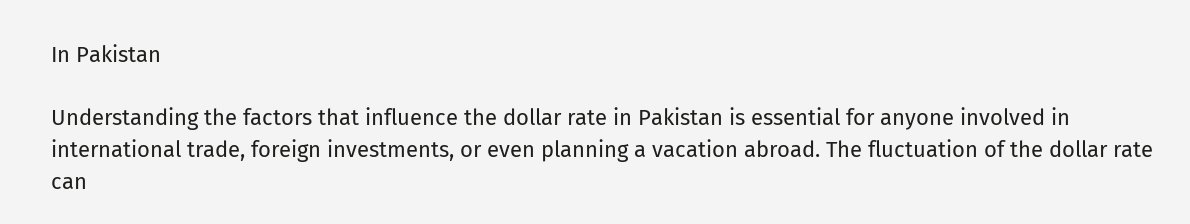In Pakistan

Understanding the factors that influence the dollar rate in Pakistan is essential for anyone involved in international trade, foreign investments, or even planning a vacation abroad. The fluctuation of the dollar rate can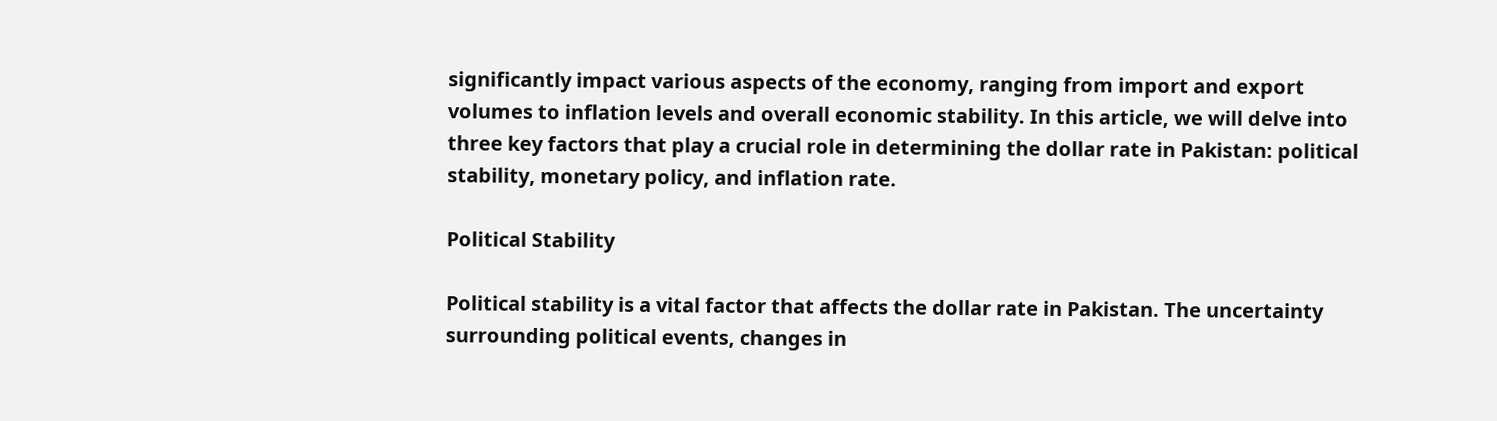significantly impact various aspects of the economy, ranging from import and export volumes to inflation levels and overall economic stability. In this article, we will delve into three key factors that play a crucial role in determining the dollar rate in Pakistan: political stability, monetary policy, and inflation rate.

Political Stability

Political stability is a vital factor that affects the dollar rate in Pakistan. The uncertainty surrounding political events, changes in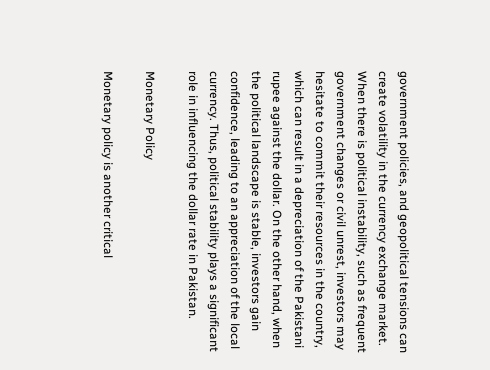government policies, and geopolitical tensions can create volatility in the currency exchange market. When there is political instability, such as frequent government changes or civil unrest, investors may hesitate to commit their resources in the country, which can result in a depreciation of the Pakistani rupee against the dollar. On the other hand, when the political landscape is stable, investors gain confidence, leading to an appreciation of the local currency. Thus, political stability plays a significant role in influencing the dollar rate in Pakistan.

Monetary Policy

Monetary policy is another critical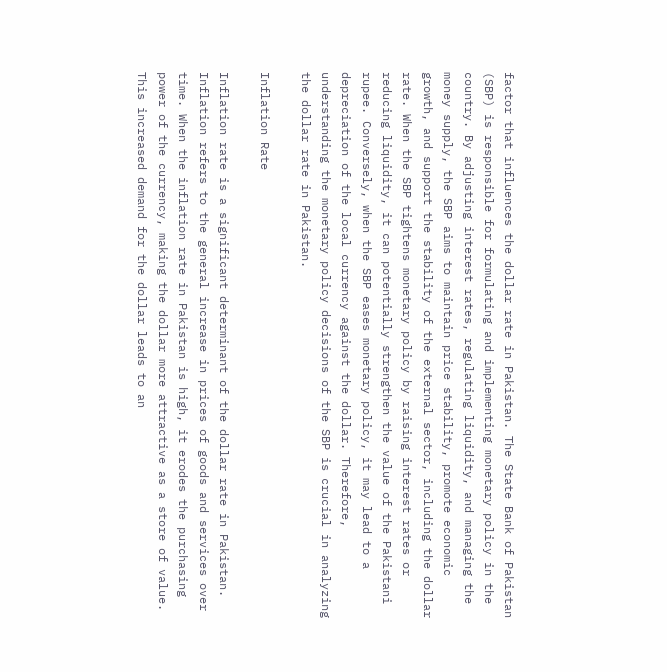factor that influences the dollar rate in Pakistan. The State Bank of Pakistan (SBP) is responsible for formulating and implementing monetary policy in the country. By adjusting interest rates, regulating liquidity, and managing the money supply, the SBP aims to maintain price stability, promote economic growth, and support the stability of the external sector, including the dollar rate. When the SBP tightens monetary policy by raising interest rates or reducing liquidity, it can potentially strengthen the value of the Pakistani rupee. Conversely, when the SBP eases monetary policy, it may lead to a depreciation of the local currency against the dollar. Therefore, understanding the monetary policy decisions of the SBP is crucial in analyzing the dollar rate in Pakistan.

Inflation Rate

Inflation rate is a significant determinant of the dollar rate in Pakistan. Inflation refers to the general increase in prices of goods and services over time. When the inflation rate in Pakistan is high, it erodes the purchasing power of the currency, making the dollar more attractive as a store of value. This increased demand for the dollar leads to an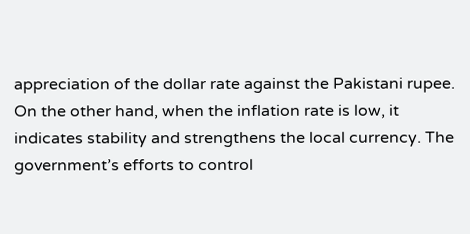appreciation of the dollar rate against the Pakistani rupee. On the other hand, when the inflation rate is low, it indicates stability and strengthens the local currency. The government’s efforts to control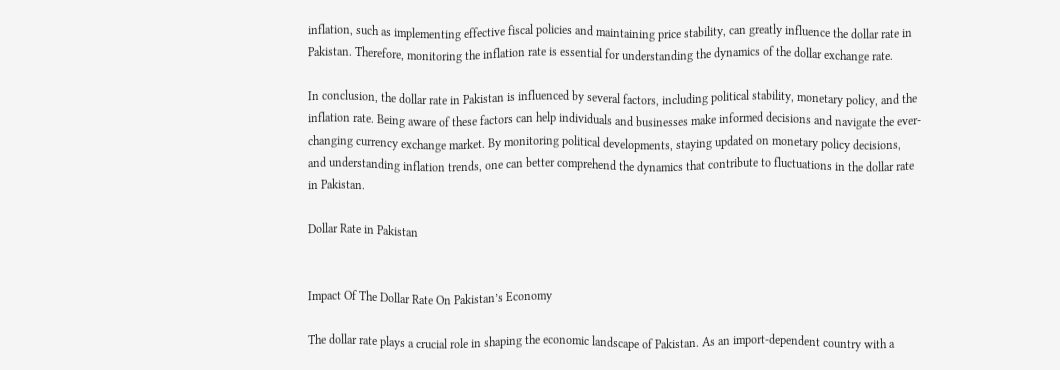inflation, such as implementing effective fiscal policies and maintaining price stability, can greatly influence the dollar rate in Pakistan. Therefore, monitoring the inflation rate is essential for understanding the dynamics of the dollar exchange rate.

In conclusion, the dollar rate in Pakistan is influenced by several factors, including political stability, monetary policy, and the inflation rate. Being aware of these factors can help individuals and businesses make informed decisions and navigate the ever-changing currency exchange market. By monitoring political developments, staying updated on monetary policy decisions, and understanding inflation trends, one can better comprehend the dynamics that contribute to fluctuations in the dollar rate in Pakistan.

Dollar Rate in Pakistan


Impact Of The Dollar Rate On Pakistan’s Economy

The dollar rate plays a crucial role in shaping the economic landscape of Pakistan. As an import-dependent country with a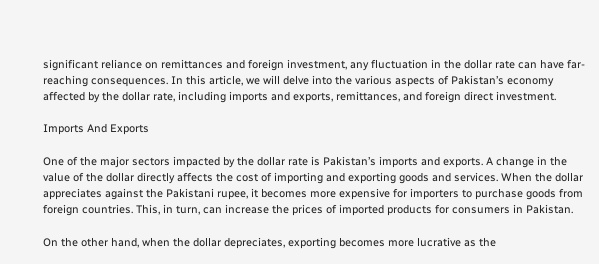significant reliance on remittances and foreign investment, any fluctuation in the dollar rate can have far-reaching consequences. In this article, we will delve into the various aspects of Pakistan’s economy affected by the dollar rate, including imports and exports, remittances, and foreign direct investment.

Imports And Exports

One of the major sectors impacted by the dollar rate is Pakistan’s imports and exports. A change in the value of the dollar directly affects the cost of importing and exporting goods and services. When the dollar appreciates against the Pakistani rupee, it becomes more expensive for importers to purchase goods from foreign countries. This, in turn, can increase the prices of imported products for consumers in Pakistan.

On the other hand, when the dollar depreciates, exporting becomes more lucrative as the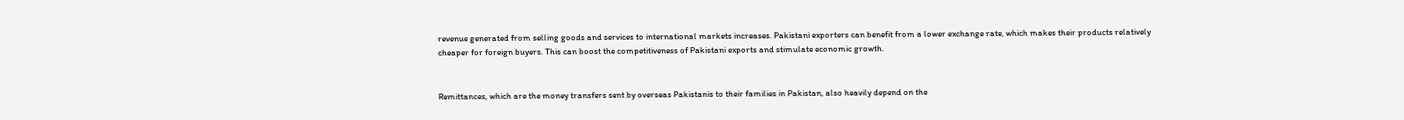revenue generated from selling goods and services to international markets increases. Pakistani exporters can benefit from a lower exchange rate, which makes their products relatively cheaper for foreign buyers. This can boost the competitiveness of Pakistani exports and stimulate economic growth.


Remittances, which are the money transfers sent by overseas Pakistanis to their families in Pakistan, also heavily depend on the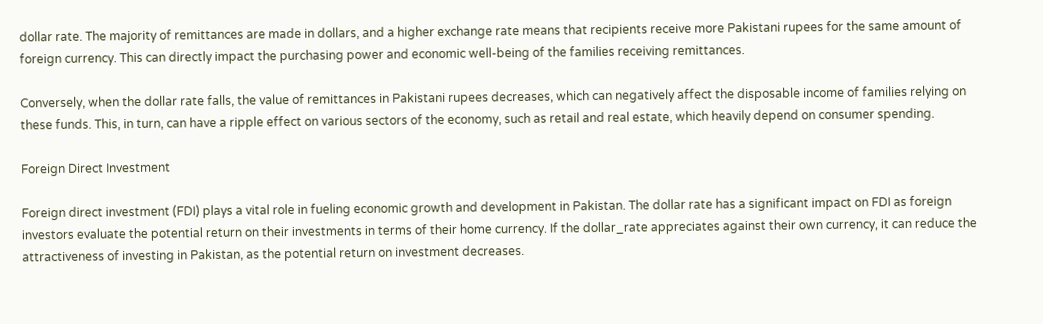dollar rate. The majority of remittances are made in dollars, and a higher exchange rate means that recipients receive more Pakistani rupees for the same amount of foreign currency. This can directly impact the purchasing power and economic well-being of the families receiving remittances.

Conversely, when the dollar rate falls, the value of remittances in Pakistani rupees decreases, which can negatively affect the disposable income of families relying on these funds. This, in turn, can have a ripple effect on various sectors of the economy, such as retail and real estate, which heavily depend on consumer spending.

Foreign Direct Investment

Foreign direct investment (FDI) plays a vital role in fueling economic growth and development in Pakistan. The dollar rate has a significant impact on FDI as foreign investors evaluate the potential return on their investments in terms of their home currency. If the dollar_rate appreciates against their own currency, it can reduce the attractiveness of investing in Pakistan, as the potential return on investment decreases.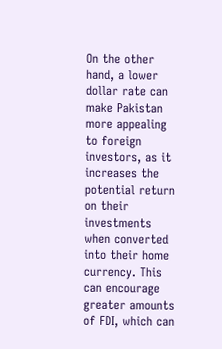On the other hand, a lower dollar rate can make Pakistan more appealing to foreign investors, as it increases the potential return on their investments when converted into their home currency. This can encourage greater amounts of FDI, which can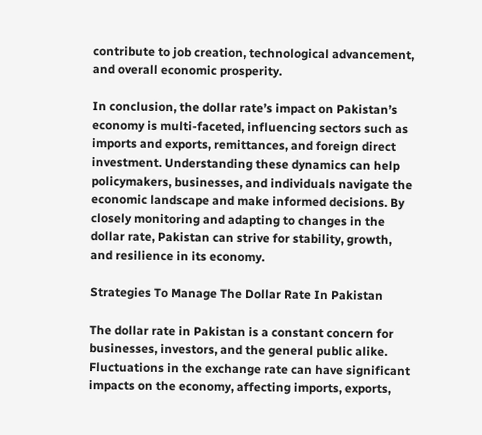contribute to job creation, technological advancement, and overall economic prosperity.

In conclusion, the dollar rate’s impact on Pakistan’s economy is multi-faceted, influencing sectors such as imports and exports, remittances, and foreign direct investment. Understanding these dynamics can help policymakers, businesses, and individuals navigate the economic landscape and make informed decisions. By closely monitoring and adapting to changes in the dollar rate, Pakistan can strive for stability, growth, and resilience in its economy.

Strategies To Manage The Dollar Rate In Pakistan

The dollar rate in Pakistan is a constant concern for businesses, investors, and the general public alike. Fluctuations in the exchange rate can have significant impacts on the economy, affecting imports, exports,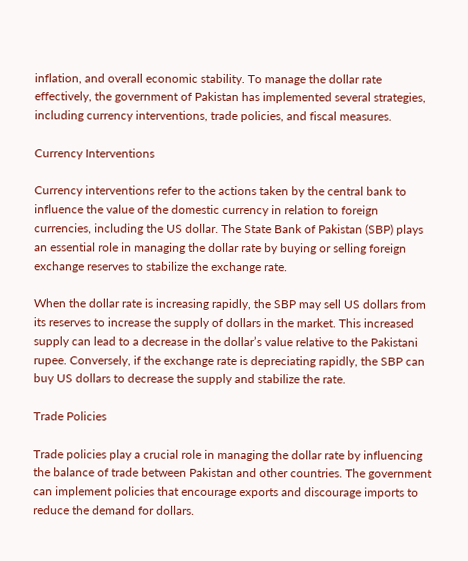inflation, and overall economic stability. To manage the dollar rate effectively, the government of Pakistan has implemented several strategies, including currency interventions, trade policies, and fiscal measures.

Currency Interventions

Currency interventions refer to the actions taken by the central bank to influence the value of the domestic currency in relation to foreign currencies, including the US dollar. The State Bank of Pakistan (SBP) plays an essential role in managing the dollar rate by buying or selling foreign exchange reserves to stabilize the exchange rate.

When the dollar rate is increasing rapidly, the SBP may sell US dollars from its reserves to increase the supply of dollars in the market. This increased supply can lead to a decrease in the dollar’s value relative to the Pakistani rupee. Conversely, if the exchange rate is depreciating rapidly, the SBP can buy US dollars to decrease the supply and stabilize the rate.

Trade Policies

Trade policies play a crucial role in managing the dollar rate by influencing the balance of trade between Pakistan and other countries. The government can implement policies that encourage exports and discourage imports to reduce the demand for dollars.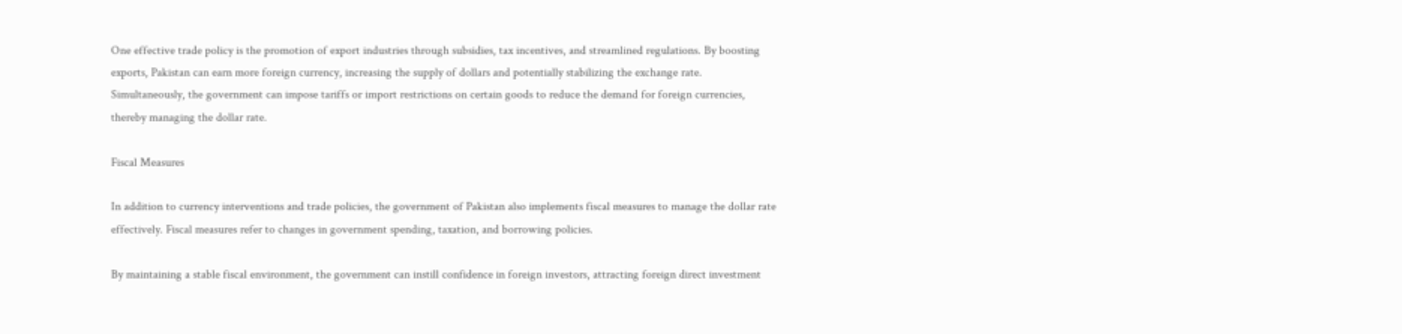One effective trade policy is the promotion of export industries through subsidies, tax incentives, and streamlined regulations. By boosting exports, Pakistan can earn more foreign currency, increasing the supply of dollars and potentially stabilizing the exchange rate. Simultaneously, the government can impose tariffs or import restrictions on certain goods to reduce the demand for foreign currencies, thereby managing the dollar rate.

Fiscal Measures

In addition to currency interventions and trade policies, the government of Pakistan also implements fiscal measures to manage the dollar rate effectively. Fiscal measures refer to changes in government spending, taxation, and borrowing policies.

By maintaining a stable fiscal environment, the government can instill confidence in foreign investors, attracting foreign direct investment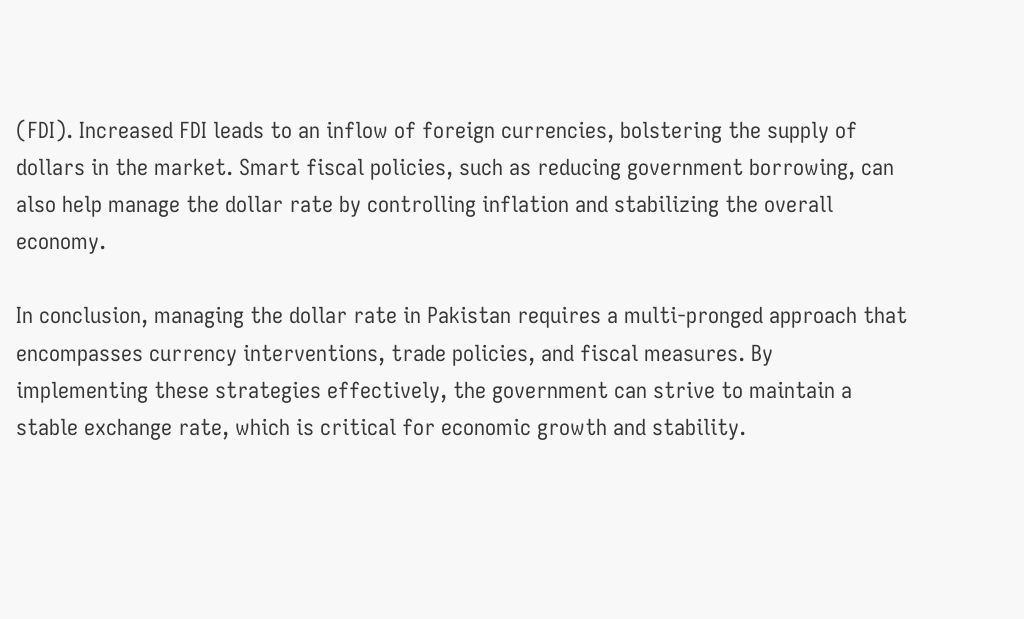(FDI). Increased FDI leads to an inflow of foreign currencies, bolstering the supply of dollars in the market. Smart fiscal policies, such as reducing government borrowing, can also help manage the dollar rate by controlling inflation and stabilizing the overall economy.

In conclusion, managing the dollar rate in Pakistan requires a multi-pronged approach that encompasses currency interventions, trade policies, and fiscal measures. By implementing these strategies effectively, the government can strive to maintain a stable exchange rate, which is critical for economic growth and stability.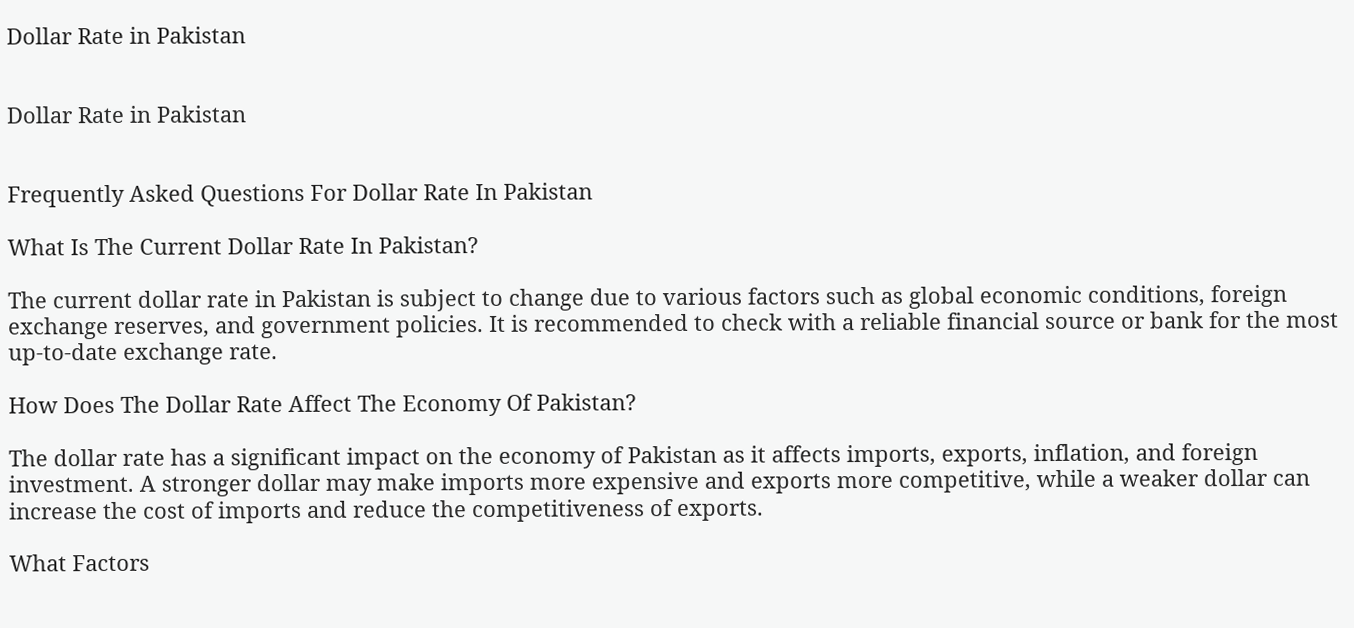Dollar Rate in Pakistan


Dollar Rate in Pakistan


Frequently Asked Questions For Dollar Rate In Pakistan

What Is The Current Dollar Rate In Pakistan?

The current dollar rate in Pakistan is subject to change due to various factors such as global economic conditions, foreign exchange reserves, and government policies. It is recommended to check with a reliable financial source or bank for the most up-to-date exchange rate.

How Does The Dollar Rate Affect The Economy Of Pakistan?

The dollar rate has a significant impact on the economy of Pakistan as it affects imports, exports, inflation, and foreign investment. A stronger dollar may make imports more expensive and exports more competitive, while a weaker dollar can increase the cost of imports and reduce the competitiveness of exports.

What Factors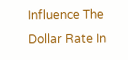Influence The Dollar Rate In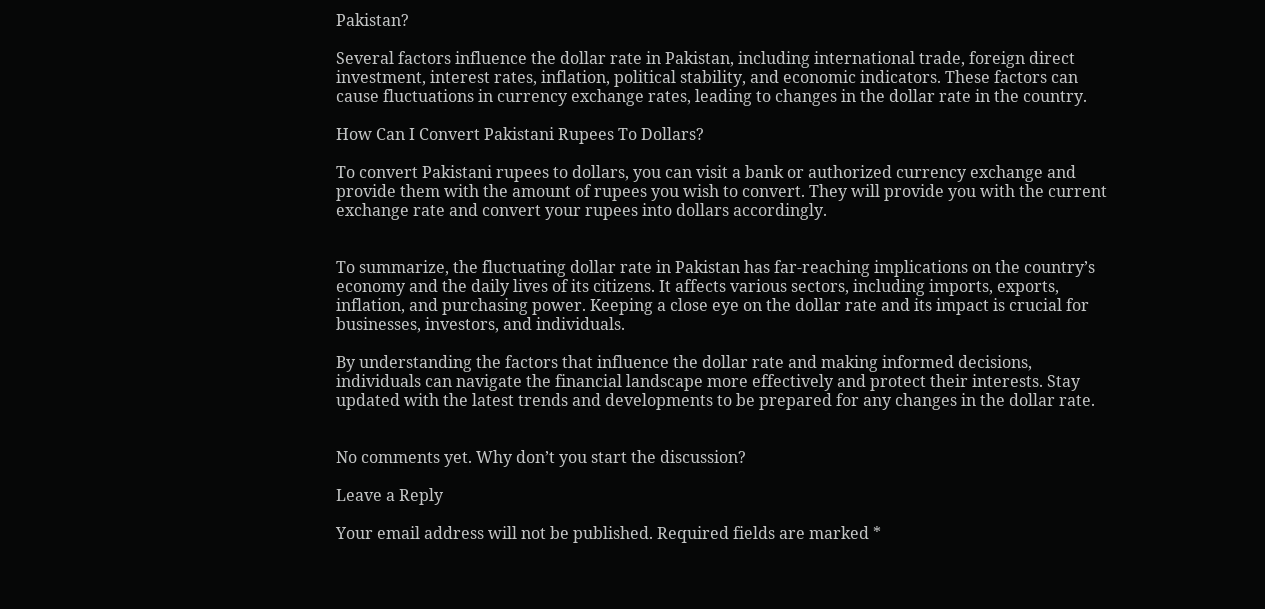Pakistan?

Several factors influence the dollar rate in Pakistan, including international trade, foreign direct investment, interest rates, inflation, political stability, and economic indicators. These factors can cause fluctuations in currency exchange rates, leading to changes in the dollar rate in the country.

How Can I Convert Pakistani Rupees To Dollars?

To convert Pakistani rupees to dollars, you can visit a bank or authorized currency exchange and provide them with the amount of rupees you wish to convert. They will provide you with the current exchange rate and convert your rupees into dollars accordingly.


To summarize, the fluctuating dollar rate in Pakistan has far-reaching implications on the country’s economy and the daily lives of its citizens. It affects various sectors, including imports, exports, inflation, and purchasing power. Keeping a close eye on the dollar rate and its impact is crucial for businesses, investors, and individuals.

By understanding the factors that influence the dollar rate and making informed decisions, individuals can navigate the financial landscape more effectively and protect their interests. Stay updated with the latest trends and developments to be prepared for any changes in the dollar rate.


No comments yet. Why don’t you start the discussion?

Leave a Reply

Your email address will not be published. Required fields are marked *